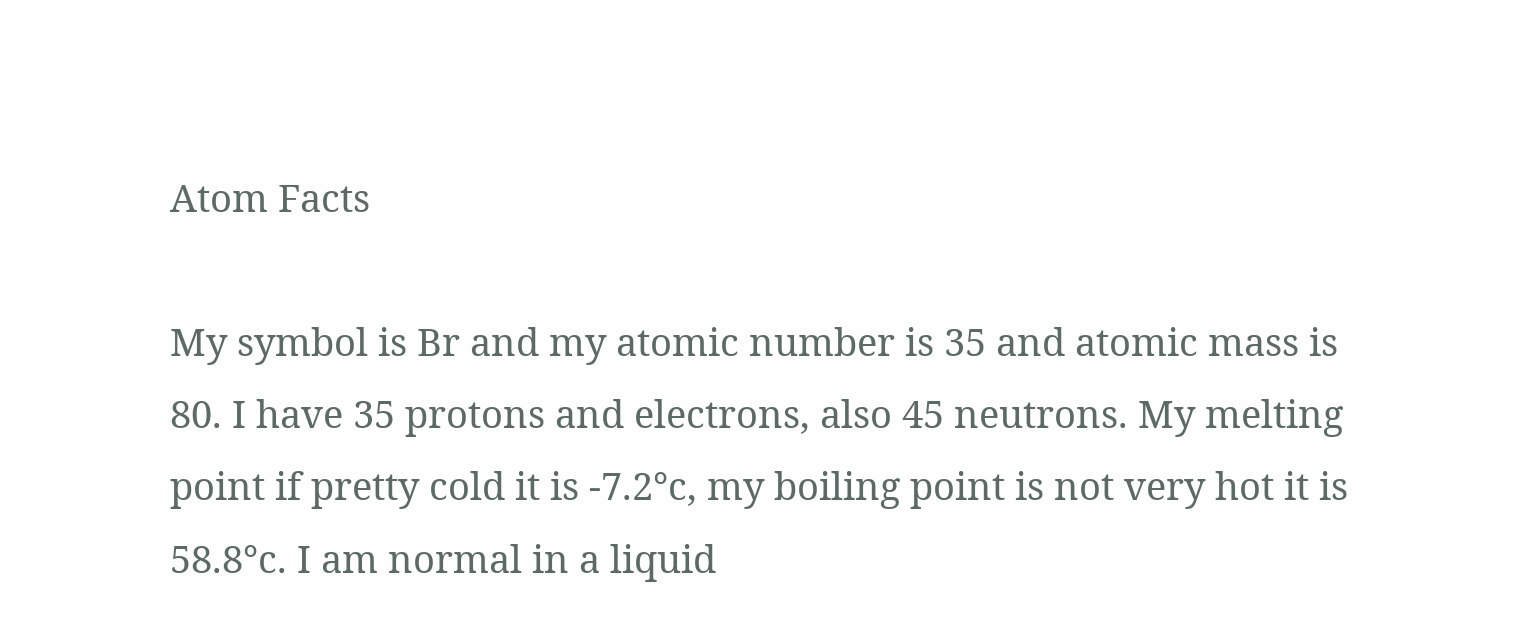Atom Facts

My symbol is Br and my atomic number is 35 and atomic mass is 80. I have 35 protons and electrons, also 45 neutrons. My melting point if pretty cold it is -7.2°c, my boiling point is not very hot it is 58.8°c. I am normal in a liquid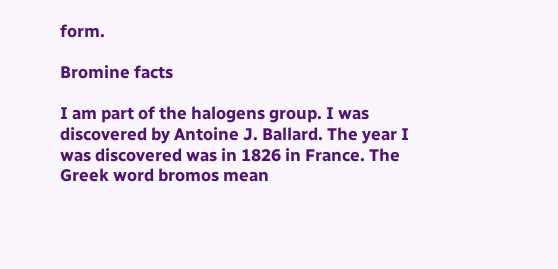form.

Bromine facts

I am part of the halogens group. I was discovered by Antoine J. Ballard. The year I was discovered was in 1826 in France. The Greek word bromos mean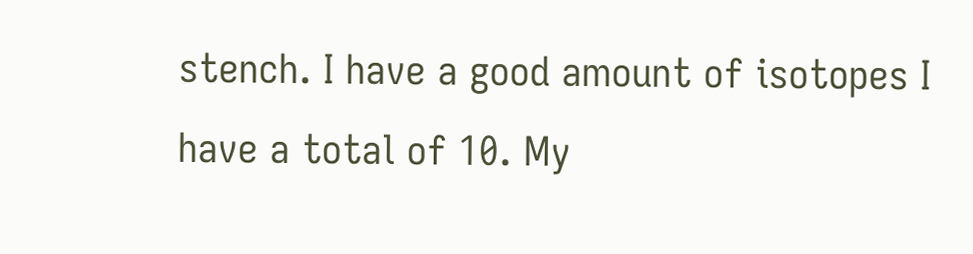stench. I have a good amount of isotopes I have a total of 10. My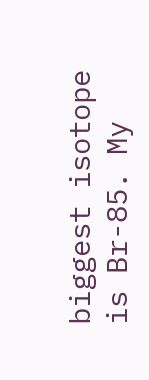biggest isotope is Br-85. My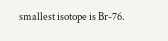smallest isotope is Br-76.